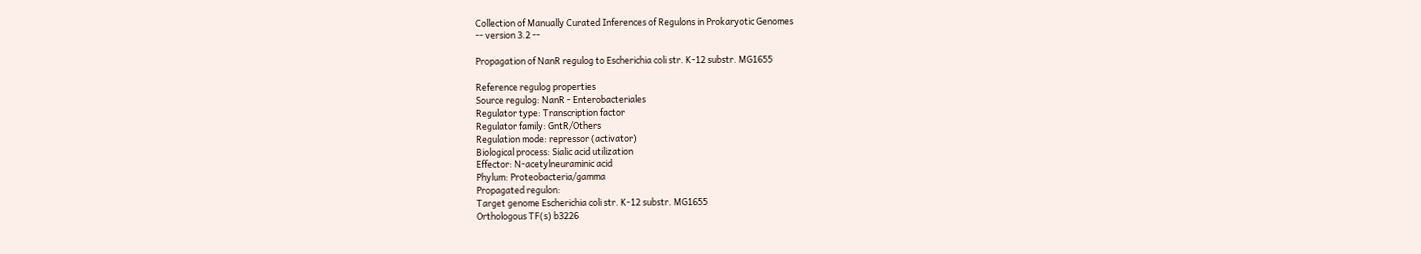Collection of Manually Curated Inferences of Regulons in Prokaryotic Genomes
-- version 3.2 --

Propagation of NanR regulog to Escherichia coli str. K-12 substr. MG1655

Reference regulog properties
Source regulog: NanR - Enterobacteriales
Regulator type: Transcription factor
Regulator family: GntR/Others
Regulation mode: repressor (activator)
Biological process: Sialic acid utilization
Effector: N-acetylneuraminic acid
Phylum: Proteobacteria/gamma
Propagated regulon:
Target genome Escherichia coli str. K-12 substr. MG1655
Orthologous TF(s) b3226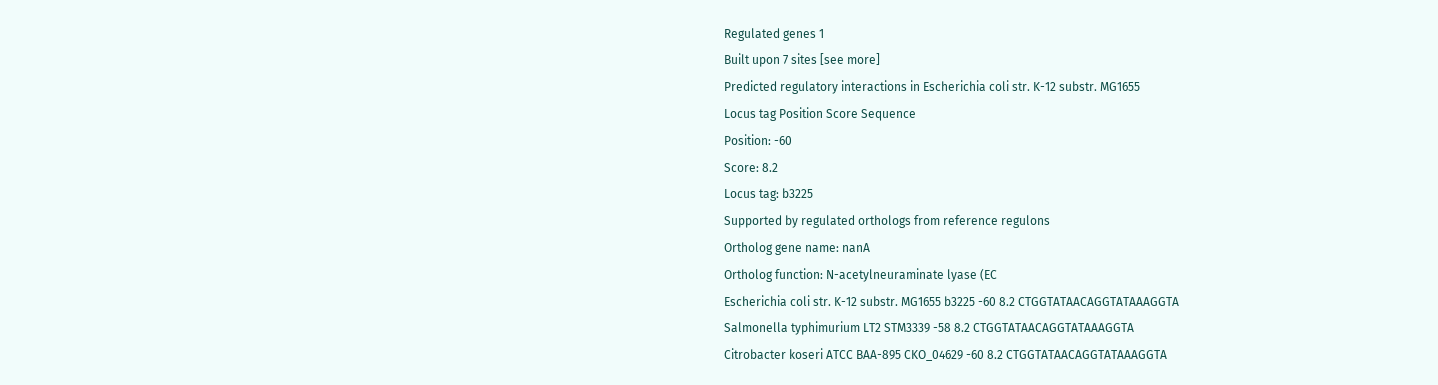Regulated genes 1
Built upon 7 sites [see more]
Predicted regulatory interactions in Escherichia coli str. K-12 substr. MG1655
Locus tag Position Score Sequence
Position: -60
Score: 8.2
Locus tag: b3225
Supported by regulated orthologs from reference regulons
Ortholog gene name: nanA
Ortholog function: N-acetylneuraminate lyase (EC
Escherichia coli str. K-12 substr. MG1655 b3225 -60 8.2 CTGGTATAACAGGTATAAAGGTA
Salmonella typhimurium LT2 STM3339 -58 8.2 CTGGTATAACAGGTATAAAGGTA
Citrobacter koseri ATCC BAA-895 CKO_04629 -60 8.2 CTGGTATAACAGGTATAAAGGTA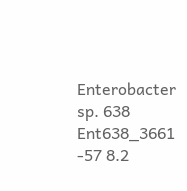Enterobacter sp. 638 Ent638_3661 -57 8.2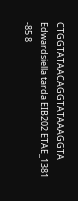CTGGTATAACAGGTATAAAGGTA
Edwardsiella tarda EIB202 ETAE_1381 -85 8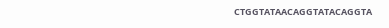CTGGTATAACAGGTATACAGGTA